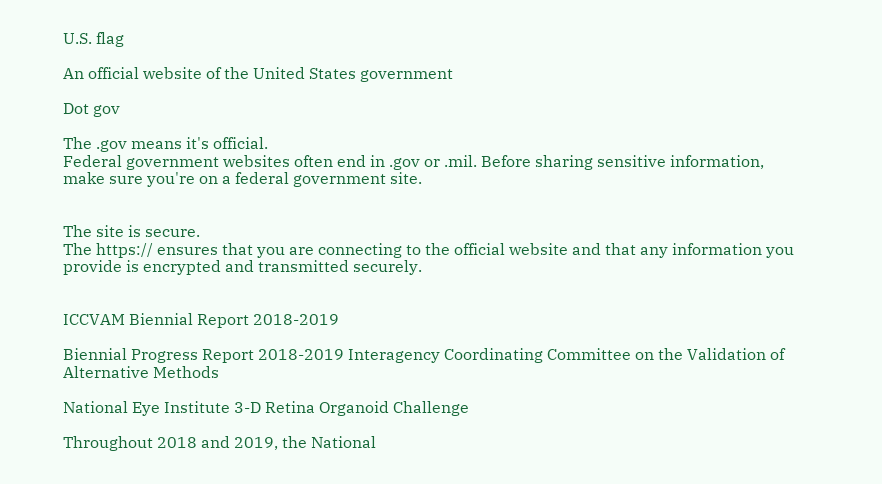U.S. flag

An official website of the United States government

Dot gov

The .gov means it's official.
Federal government websites often end in .gov or .mil. Before sharing sensitive information, make sure you're on a federal government site.


The site is secure.
The https:// ensures that you are connecting to the official website and that any information you provide is encrypted and transmitted securely.


ICCVAM Biennial Report 2018-2019

Biennial Progress Report 2018-2019 Interagency Coordinating Committee on the Validation of Alternative Methods

National Eye Institute 3-D Retina Organoid Challenge

Throughout 2018 and 2019, the National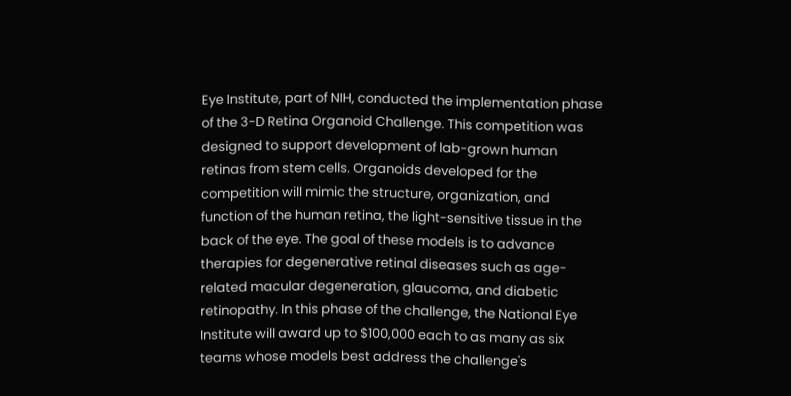Eye Institute, part of NIH, conducted the implementation phase of the 3-D Retina Organoid Challenge. This competition was designed to support development of lab-grown human retinas from stem cells. Organoids developed for the competition will mimic the structure, organization, and function of the human retina, the light-sensitive tissue in the back of the eye. The goal of these models is to advance therapies for degenerative retinal diseases such as age-related macular degeneration, glaucoma, and diabetic retinopathy. In this phase of the challenge, the National Eye Institute will award up to $100,000 each to as many as six teams whose models best address the challenge's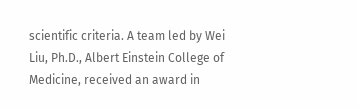scientific criteria. A team led by Wei Liu, Ph.D., Albert Einstein College of Medicine, received an award in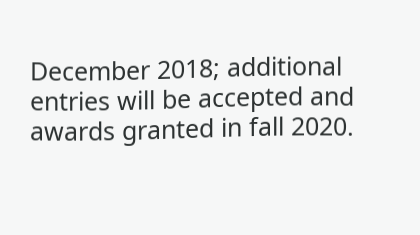December 2018; additional entries will be accepted and awards granted in fall 2020.